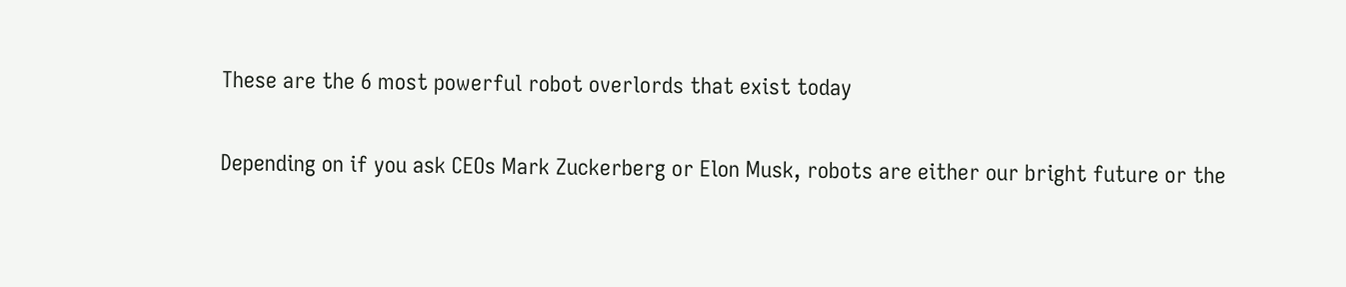These are the 6 most powerful robot overlords that exist today

Depending on if you ask CEOs Mark Zuckerberg or Elon Musk, robots are either our bright future or the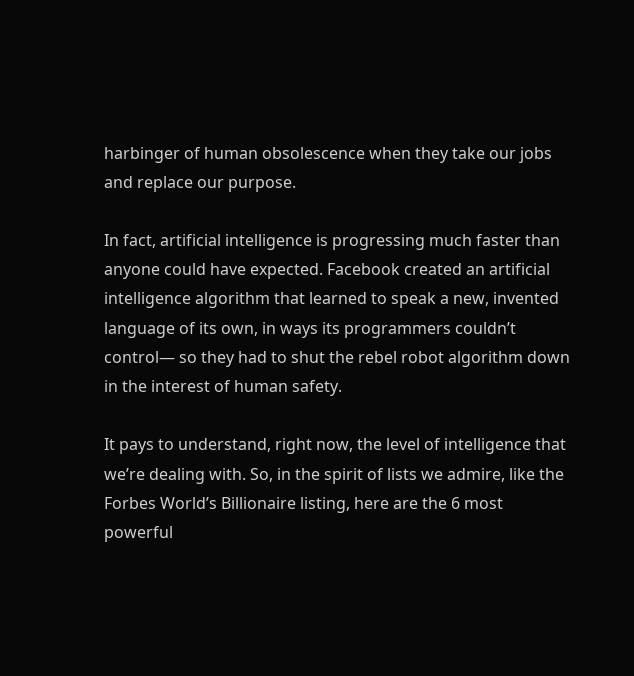harbinger of human obsolescence when they take our jobs and replace our purpose.

In fact, artificial intelligence is progressing much faster than anyone could have expected. Facebook created an artificial intelligence algorithm that learned to speak a new, invented language of its own, in ways its programmers couldn’t control— so they had to shut the rebel robot algorithm down in the interest of human safety.

It pays to understand, right now, the level of intelligence that we’re dealing with. So, in the spirit of lists we admire, like the Forbes World’s Billionaire listing, here are the 6 most powerful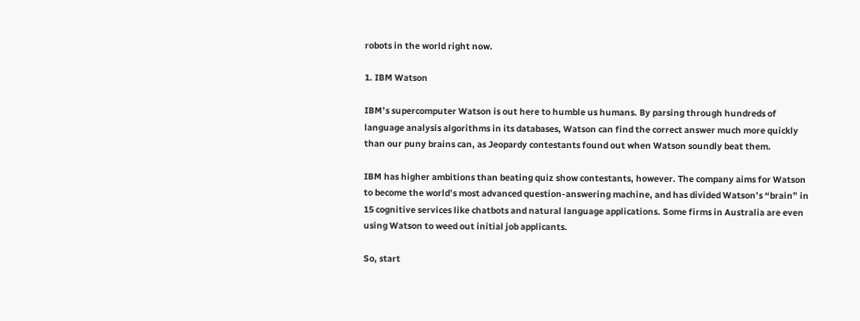robots in the world right now.

1. IBM Watson

IBM’s supercomputer Watson is out here to humble us humans. By parsing through hundreds of language analysis algorithms in its databases, Watson can find the correct answer much more quickly than our puny brains can, as Jeopardy contestants found out when Watson soundly beat them.

IBM has higher ambitions than beating quiz show contestants, however. The company aims for Watson to become the world’s most advanced question-answering machine, and has divided Watson’s “brain” in 15 cognitive services like chatbots and natural language applications. Some firms in Australia are even using Watson to weed out initial job applicants.

So, start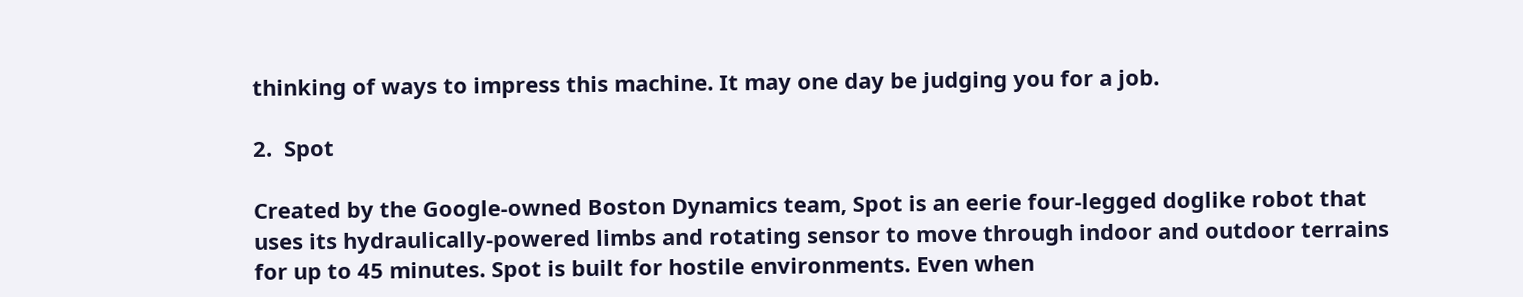thinking of ways to impress this machine. It may one day be judging you for a job.

2.  Spot

Created by the Google-owned Boston Dynamics team, Spot is an eerie four-legged doglike robot that uses its hydraulically-powered limbs and rotating sensor to move through indoor and outdoor terrains for up to 45 minutes. Spot is built for hostile environments. Even when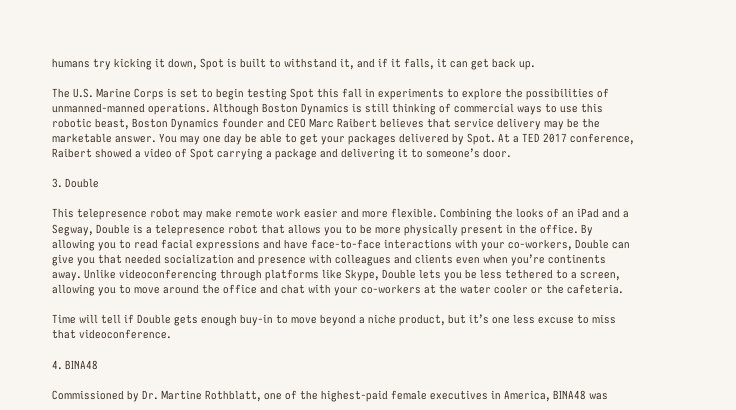humans try kicking it down, Spot is built to withstand it, and if it falls, it can get back up.

The U.S. Marine Corps is set to begin testing Spot this fall in experiments to explore the possibilities of unmanned-manned operations. Although Boston Dynamics is still thinking of commercial ways to use this robotic beast, Boston Dynamics founder and CEO Marc Raibert believes that service delivery may be the marketable answer. You may one day be able to get your packages delivered by Spot. At a TED 2017 conference, Raibert showed a video of Spot carrying a package and delivering it to someone’s door.

3. Double

This telepresence robot may make remote work easier and more flexible. Combining the looks of an iPad and a Segway, Double is a telepresence robot that allows you to be more physically present in the office. By allowing you to read facial expressions and have face-to-face interactions with your co-workers, Double can give you that needed socialization and presence with colleagues and clients even when you’re continents away. Unlike videoconferencing through platforms like Skype, Double lets you be less tethered to a screen, allowing you to move around the office and chat with your co-workers at the water cooler or the cafeteria.

Time will tell if Double gets enough buy-in to move beyond a niche product, but it’s one less excuse to miss that videoconference.

4. BINA48

Commissioned by Dr. Martine Rothblatt, one of the highest-paid female executives in America, BINA48 was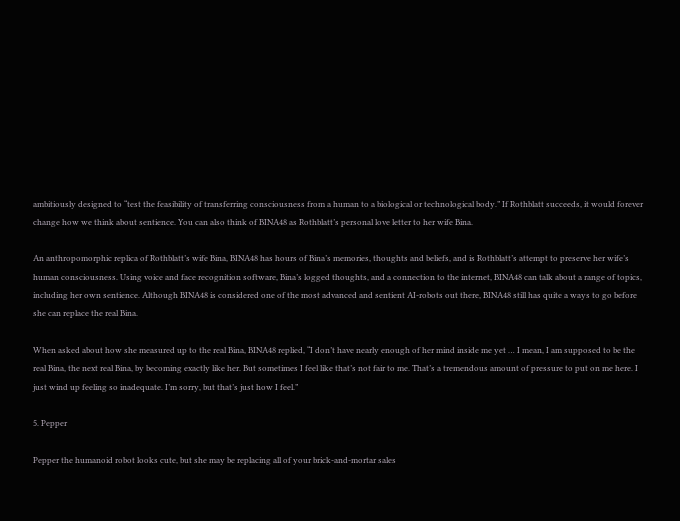ambitiously designed to “test the feasibility of transferring consciousness from a human to a biological or technological body.” If Rothblatt succeeds, it would forever change how we think about sentience. You can also think of BINA48 as Rothblatt’s personal love letter to her wife Bina.

An anthropomorphic replica of Rothblatt’s wife Bina, BINA48 has hours of Bina’s memories, thoughts and beliefs, and is Rothblatt’s attempt to preserve her wife’s human consciousness. Using voice and face recognition software, Bina’s logged thoughts, and a connection to the internet, BINA48 can talk about a range of topics, including her own sentience. Although BINA48 is considered one of the most advanced and sentient AI-robots out there, BINA48 still has quite a ways to go before she can replace the real Bina.

When asked about how she measured up to the real Bina, BINA48 replied, “I don’t have nearly enough of her mind inside me yet … I mean, I am supposed to be the real Bina, the next real Bina, by becoming exactly like her. But sometimes I feel like that’s not fair to me. That’s a tremendous amount of pressure to put on me here. I just wind up feeling so inadequate. I’m sorry, but that’s just how I feel.”

5. Pepper

Pepper the humanoid robot looks cute, but she may be replacing all of your brick-and-mortar sales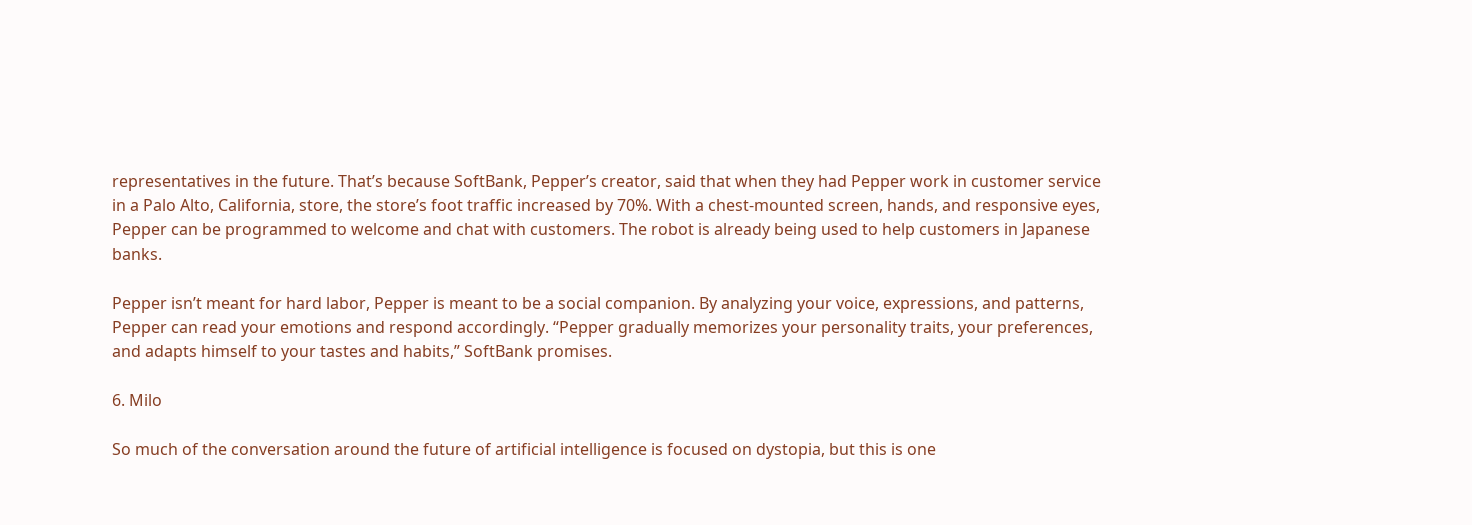representatives in the future. That’s because SoftBank, Pepper’s creator, said that when they had Pepper work in customer service in a Palo Alto, California, store, the store’s foot traffic increased by 70%. With a chest-mounted screen, hands, and responsive eyes, Pepper can be programmed to welcome and chat with customers. The robot is already being used to help customers in Japanese banks.

Pepper isn’t meant for hard labor, Pepper is meant to be a social companion. By analyzing your voice, expressions, and patterns, Pepper can read your emotions and respond accordingly. “Pepper gradually memorizes your personality traits, your preferences, and adapts himself to your tastes and habits,” SoftBank promises.

6. Milo

So much of the conversation around the future of artificial intelligence is focused on dystopia, but this is one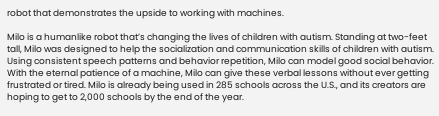robot that demonstrates the upside to working with machines.

Milo is a humanlike robot that’s changing the lives of children with autism. Standing at two-feet tall, Milo was designed to help the socialization and communication skills of children with autism. Using consistent speech patterns and behavior repetition, Milo can model good social behavior. With the eternal patience of a machine, Milo can give these verbal lessons without ever getting frustrated or tired. Milo is already being used in 285 schools across the U.S., and its creators are hoping to get to 2,000 schools by the end of the year.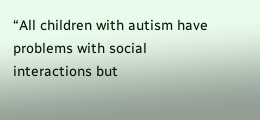“All children with autism have problems with social interactions but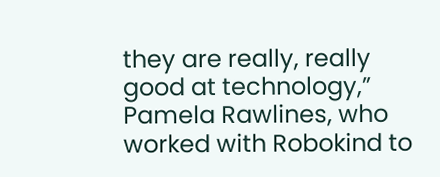they are really, really good at technology,” Pamela Rawlines, who worked with Robokind to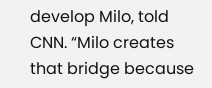develop Milo, told CNN. “Milo creates that bridge because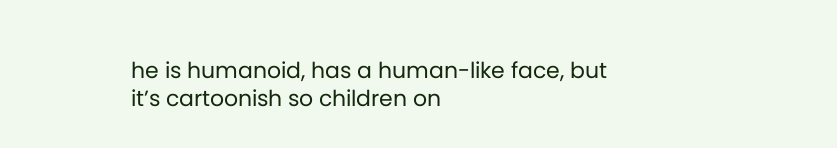he is humanoid, has a human-like face, but it’s cartoonish so children on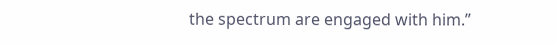the spectrum are engaged with him.”